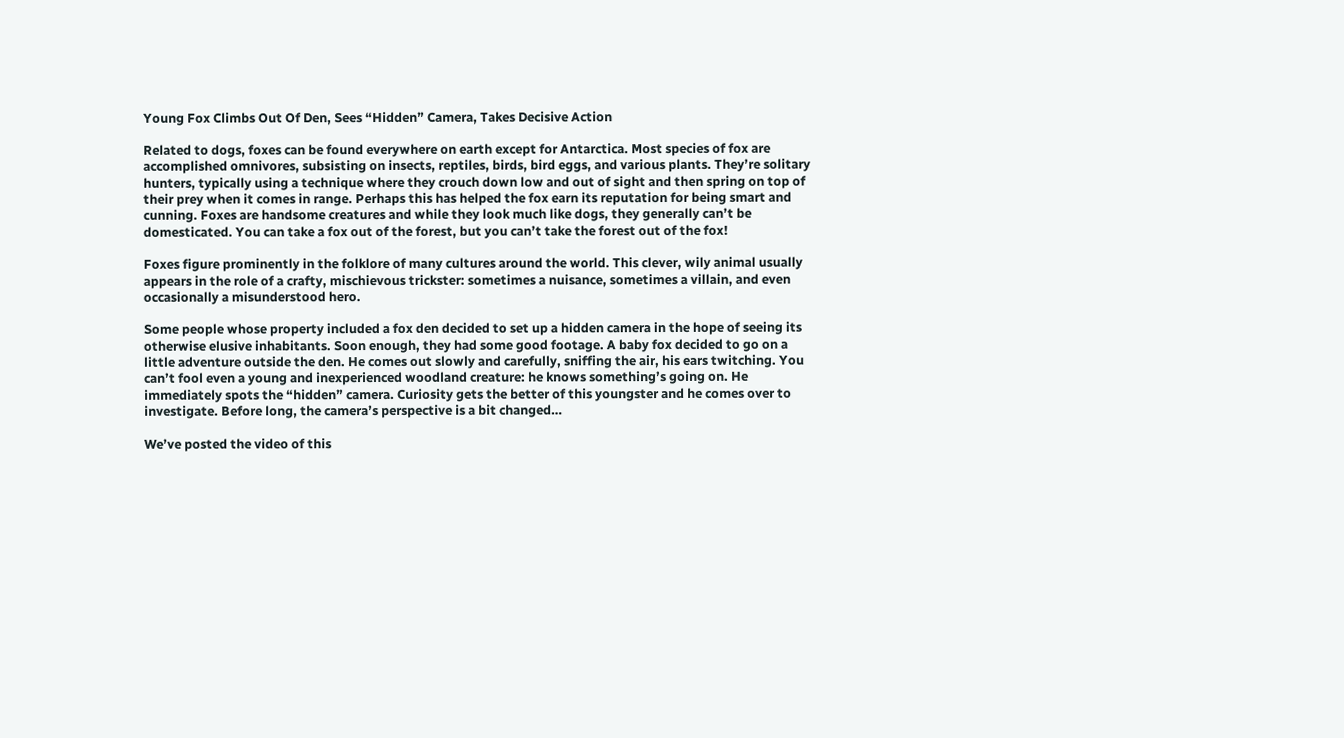Young Fox Climbs Out Of Den, Sees “Hidden” Camera, Takes Decisive Action

Related to dogs, foxes can be found everywhere on earth except for Antarctica. Most species of fox are accomplished omnivores, subsisting on insects, reptiles, birds, bird eggs, and various plants. They’re solitary hunters, typically using a technique where they crouch down low and out of sight and then spring on top of their prey when it comes in range. Perhaps this has helped the fox earn its reputation for being smart and cunning. Foxes are handsome creatures and while they look much like dogs, they generally can’t be domesticated. You can take a fox out of the forest, but you can’t take the forest out of the fox!

Foxes figure prominently in the folklore of many cultures around the world. This clever, wily animal usually appears in the role of a crafty, mischievous trickster: sometimes a nuisance, sometimes a villain, and even occasionally a misunderstood hero.

Some people whose property included a fox den decided to set up a hidden camera in the hope of seeing its otherwise elusive inhabitants. Soon enough, they had some good footage. A baby fox decided to go on a little adventure outside the den. He comes out slowly and carefully, sniffing the air, his ears twitching. You can’t fool even a young and inexperienced woodland creature: he knows something’s going on. He immediately spots the “hidden” camera. Curiosity gets the better of this youngster and he comes over to investigate. Before long, the camera’s perspective is a bit changed…

We’ve posted the video of this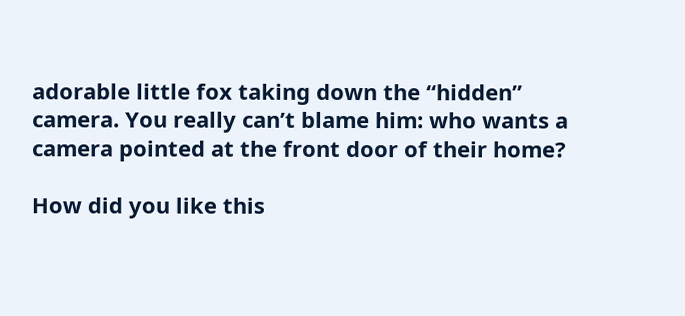adorable little fox taking down the “hidden” camera. You really can’t blame him: who wants a camera pointed at the front door of their home?

How did you like this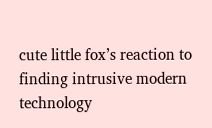cute little fox’s reaction to finding intrusive modern technology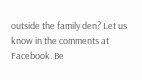outside the family den? Let us know in the comments at Facebook. Be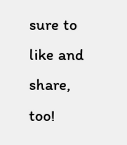sure to like and share, too!